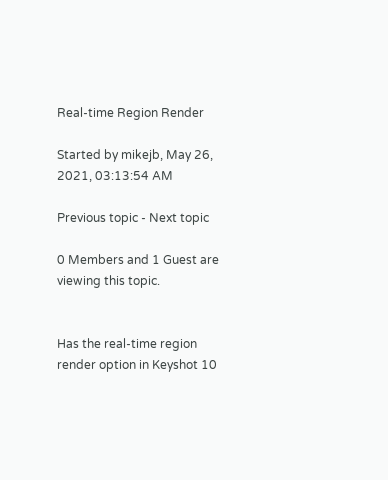Real-time Region Render

Started by mikejb, May 26, 2021, 03:13:54 AM

Previous topic - Next topic

0 Members and 1 Guest are viewing this topic.


Has the real-time region render option in Keyshot 10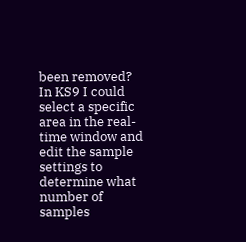been removed? In KS9 I could select a specific area in the real-time window and edit the sample settings to determine what number of samples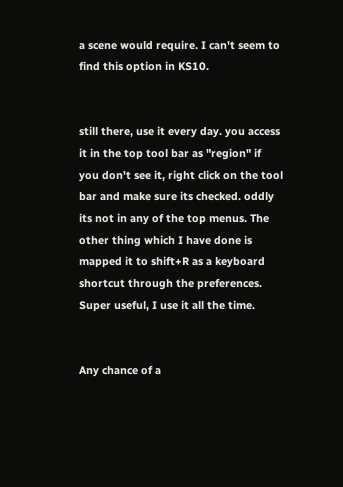a scene would require. I can't seem to find this option in KS10.


still there, use it every day. you access it in the top tool bar as "region" if you don't see it, right click on the tool bar and make sure its checked. oddly its not in any of the top menus. The other thing which I have done is mapped it to shift+R as a keyboard shortcut through the preferences. Super useful, I use it all the time.


Any chance of a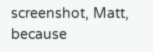screenshot, Matt, because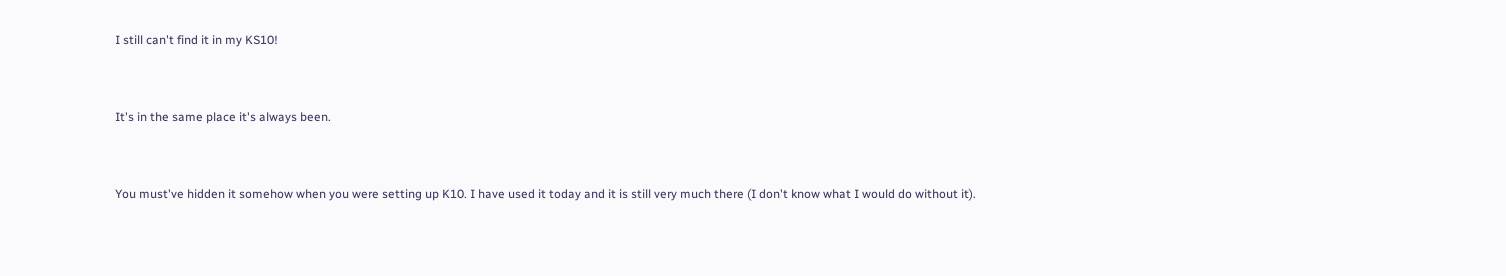I still can't find it in my KS10!


It's in the same place it's always been.


You must've hidden it somehow when you were setting up K10. I have used it today and it is still very much there (I don't know what I would do without it).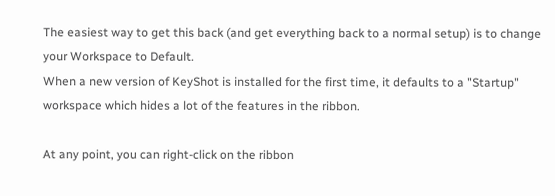The easiest way to get this back (and get everything back to a normal setup) is to change your Workspace to Default.
When a new version of KeyShot is installed for the first time, it defaults to a "Startup" workspace which hides a lot of the features in the ribbon.

At any point, you can right-click on the ribbon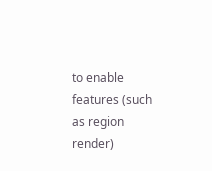to enable features (such as region render)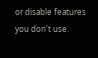or disable features you don't use.